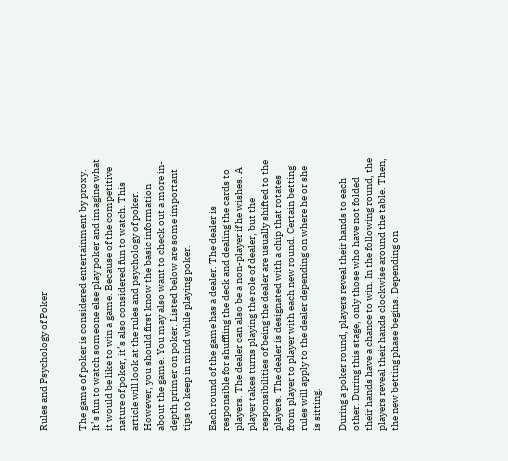Rules and Psychology of Poker


The game of poker is considered entertainment by proxy. It’s fun to watch someone else play poker and imagine what it would be like to win a game. Because of the competitive nature of poker, it’s also considered fun to watch. This article will look at the rules and psychology of poker. However, you should first know the basic information about the game. You may also want to check out a more in-depth primer on poker. Listed below are some important tips to keep in mind while playing poker.

Each round of the game has a dealer. The dealer is responsible for shuffling the deck and dealing the cards to players. The dealer can also be a non-player if he wishes. A player takes turns playing the role of dealer, but the responsibilities of being the dealer are usually shifted to the players. The dealer is designated with a chip that rotates from player to player with each new round. Certain betting rules will apply to the dealer depending on where he or she is sitting.

During a poker round, players reveal their hands to each other. During this stage, only those who have not folded their hands have a chance to win. In the following round, the players reveal their hands clockwise around the table. Then, the new betting phase begins. Depending on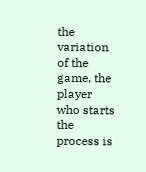the variation of the game, the player who starts the process is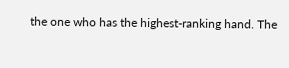the one who has the highest-ranking hand. The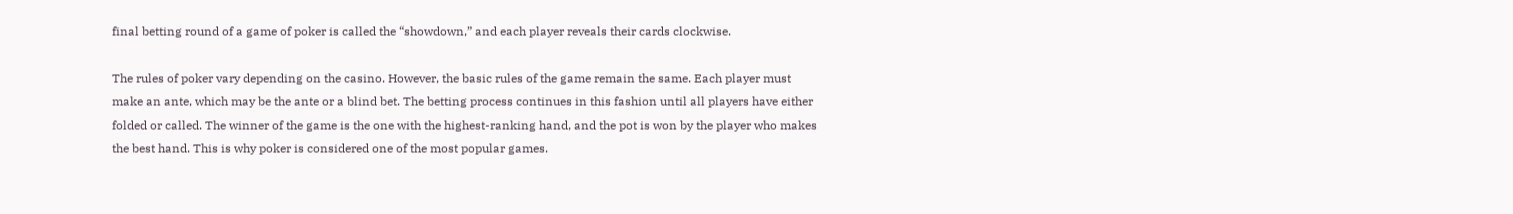final betting round of a game of poker is called the “showdown,” and each player reveals their cards clockwise.

The rules of poker vary depending on the casino. However, the basic rules of the game remain the same. Each player must make an ante, which may be the ante or a blind bet. The betting process continues in this fashion until all players have either folded or called. The winner of the game is the one with the highest-ranking hand, and the pot is won by the player who makes the best hand. This is why poker is considered one of the most popular games.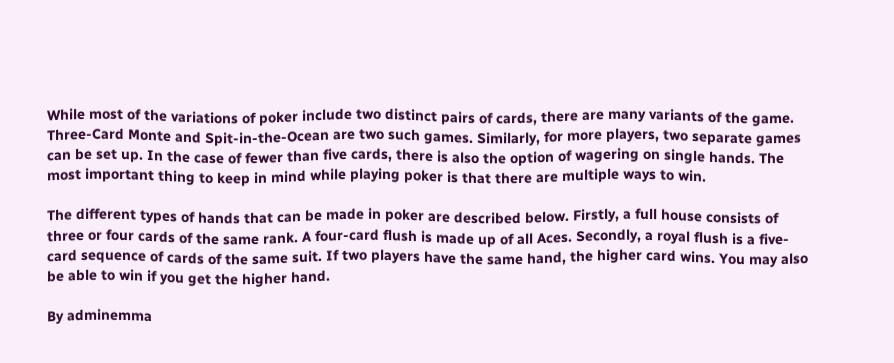While most of the variations of poker include two distinct pairs of cards, there are many variants of the game. Three-Card Monte and Spit-in-the-Ocean are two such games. Similarly, for more players, two separate games can be set up. In the case of fewer than five cards, there is also the option of wagering on single hands. The most important thing to keep in mind while playing poker is that there are multiple ways to win.

The different types of hands that can be made in poker are described below. Firstly, a full house consists of three or four cards of the same rank. A four-card flush is made up of all Aces. Secondly, a royal flush is a five-card sequence of cards of the same suit. If two players have the same hand, the higher card wins. You may also be able to win if you get the higher hand.

By adminemma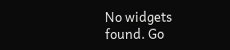No widgets found. Go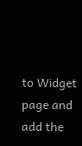to Widget page and add the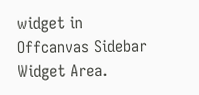widget in Offcanvas Sidebar Widget Area.